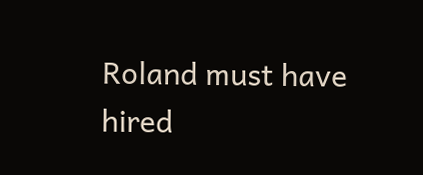Roland must have hired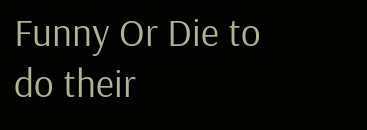Funny Or Die to do their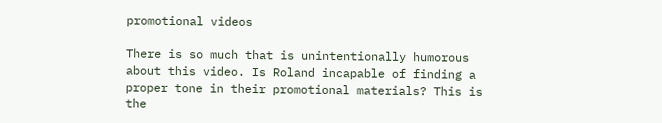promotional videos

There is so much that is unintentionally humorous about this video. Is Roland incapable of finding a proper tone in their promotional materials? This is the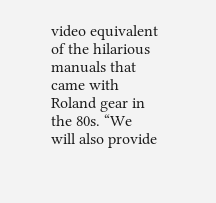video equivalent of the hilarious manuals that came with Roland gear in the 80s. “We will also provide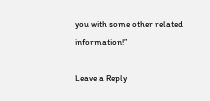you with some other related information!”

Leave a Reply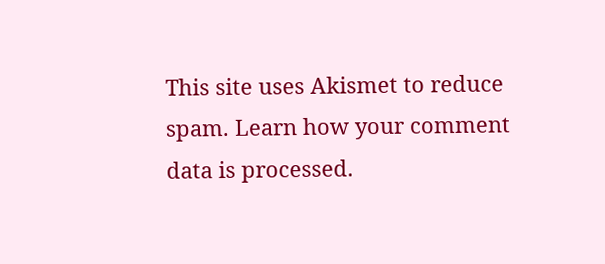This site uses Akismet to reduce spam. Learn how your comment data is processed.